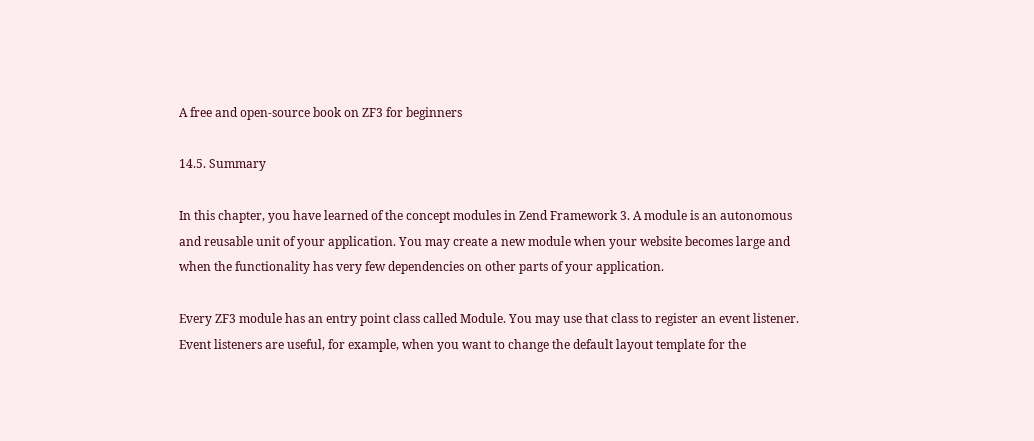A free and open-source book on ZF3 for beginners

14.5. Summary

In this chapter, you have learned of the concept modules in Zend Framework 3. A module is an autonomous and reusable unit of your application. You may create a new module when your website becomes large and when the functionality has very few dependencies on other parts of your application.

Every ZF3 module has an entry point class called Module. You may use that class to register an event listener. Event listeners are useful, for example, when you want to change the default layout template for the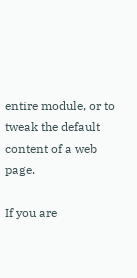entire module, or to tweak the default content of a web page.

If you are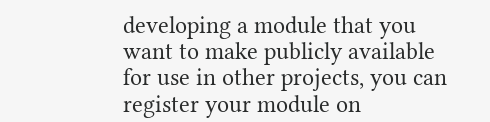developing a module that you want to make publicly available for use in other projects, you can register your module on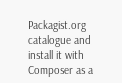Packagist.org catalogue and install it with Composer as a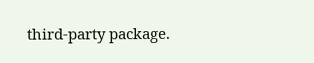third-party package.